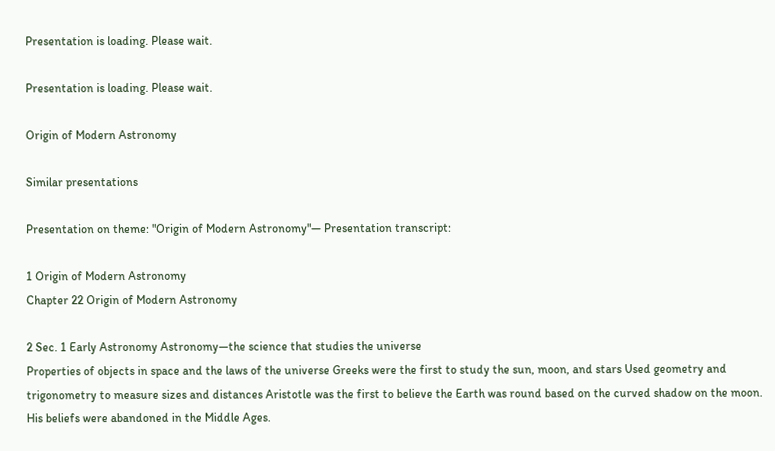Presentation is loading. Please wait.

Presentation is loading. Please wait.

Origin of Modern Astronomy

Similar presentations

Presentation on theme: "Origin of Modern Astronomy"— Presentation transcript:

1 Origin of Modern Astronomy
Chapter 22 Origin of Modern Astronomy

2 Sec. 1 Early Astronomy Astronomy—the science that studies the universe
Properties of objects in space and the laws of the universe Greeks were the first to study the sun, moon, and stars Used geometry and trigonometry to measure sizes and distances Aristotle was the first to believe the Earth was round based on the curved shadow on the moon. His beliefs were abandoned in the Middle Ages.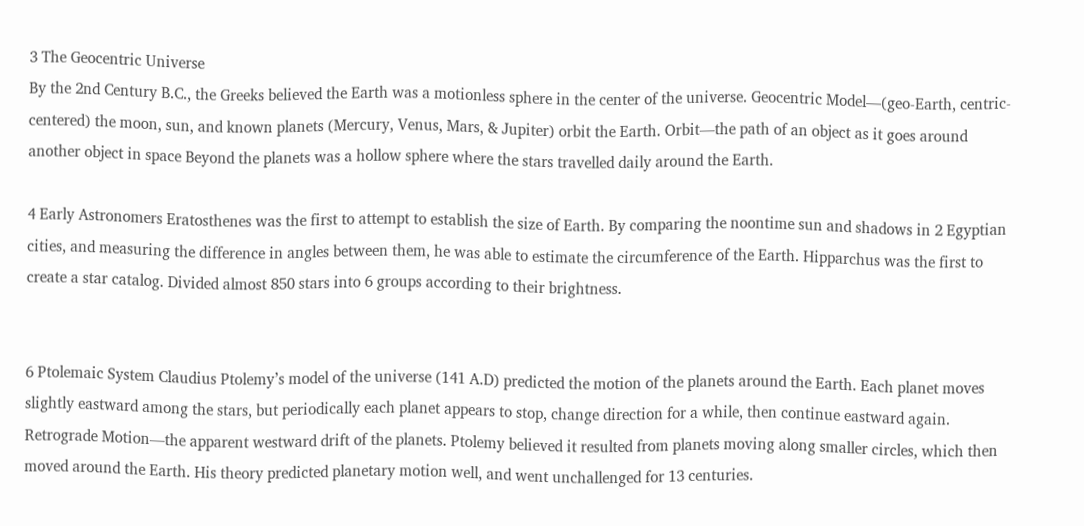3 The Geocentric Universe
By the 2nd Century B.C., the Greeks believed the Earth was a motionless sphere in the center of the universe. Geocentric Model—(geo-Earth, centric-centered) the moon, sun, and known planets (Mercury, Venus, Mars, & Jupiter) orbit the Earth. Orbit—the path of an object as it goes around another object in space Beyond the planets was a hollow sphere where the stars travelled daily around the Earth.

4 Early Astronomers Eratosthenes was the first to attempt to establish the size of Earth. By comparing the noontime sun and shadows in 2 Egyptian cities, and measuring the difference in angles between them, he was able to estimate the circumference of the Earth. Hipparchus was the first to create a star catalog. Divided almost 850 stars into 6 groups according to their brightness.


6 Ptolemaic System Claudius Ptolemy’s model of the universe (141 A.D) predicted the motion of the planets around the Earth. Each planet moves slightly eastward among the stars, but periodically each planet appears to stop, change direction for a while, then continue eastward again. Retrograde Motion—the apparent westward drift of the planets. Ptolemy believed it resulted from planets moving along smaller circles, which then moved around the Earth. His theory predicted planetary motion well, and went unchallenged for 13 centuries.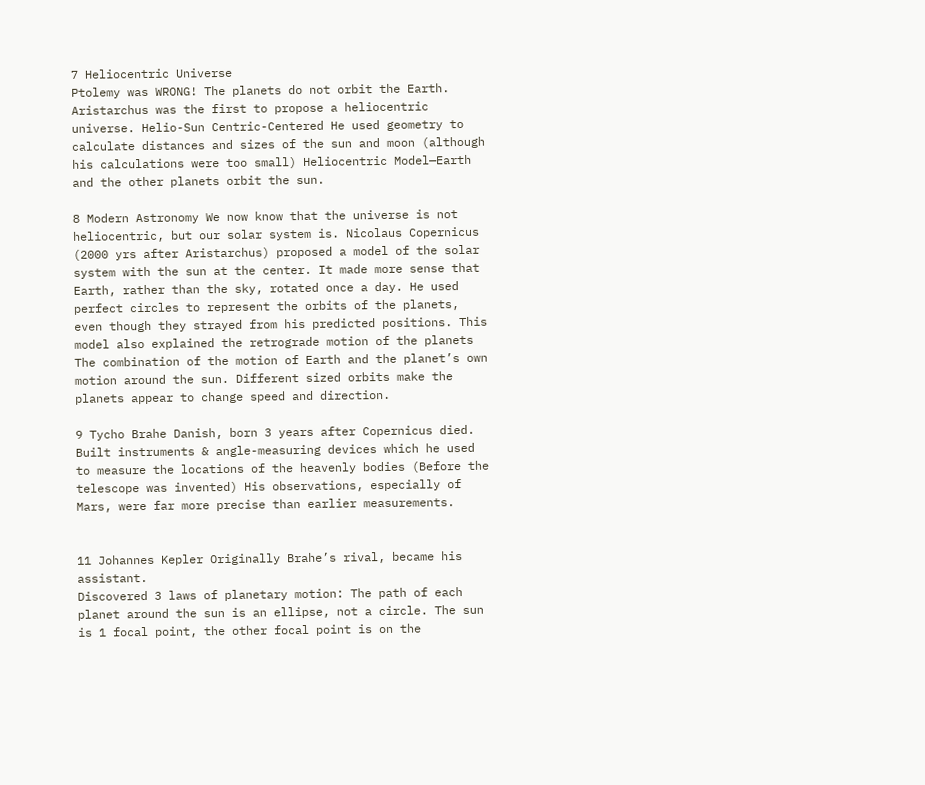7 Heliocentric Universe
Ptolemy was WRONG! The planets do not orbit the Earth. Aristarchus was the first to propose a heliocentric universe. Helio-Sun Centric-Centered He used geometry to calculate distances and sizes of the sun and moon (although his calculations were too small) Heliocentric Model—Earth and the other planets orbit the sun.

8 Modern Astronomy We now know that the universe is not heliocentric, but our solar system is. Nicolaus Copernicus (2000 yrs after Aristarchus) proposed a model of the solar system with the sun at the center. It made more sense that Earth, rather than the sky, rotated once a day. He used perfect circles to represent the orbits of the planets, even though they strayed from his predicted positions. This model also explained the retrograde motion of the planets The combination of the motion of Earth and the planet’s own motion around the sun. Different sized orbits make the planets appear to change speed and direction.

9 Tycho Brahe Danish, born 3 years after Copernicus died.
Built instruments & angle-measuring devices which he used to measure the locations of the heavenly bodies (Before the telescope was invented) His observations, especially of Mars, were far more precise than earlier measurements.


11 Johannes Kepler Originally Brahe’s rival, became his assistant.
Discovered 3 laws of planetary motion: The path of each planet around the sun is an ellipse, not a circle. The sun is 1 focal point, the other focal point is on the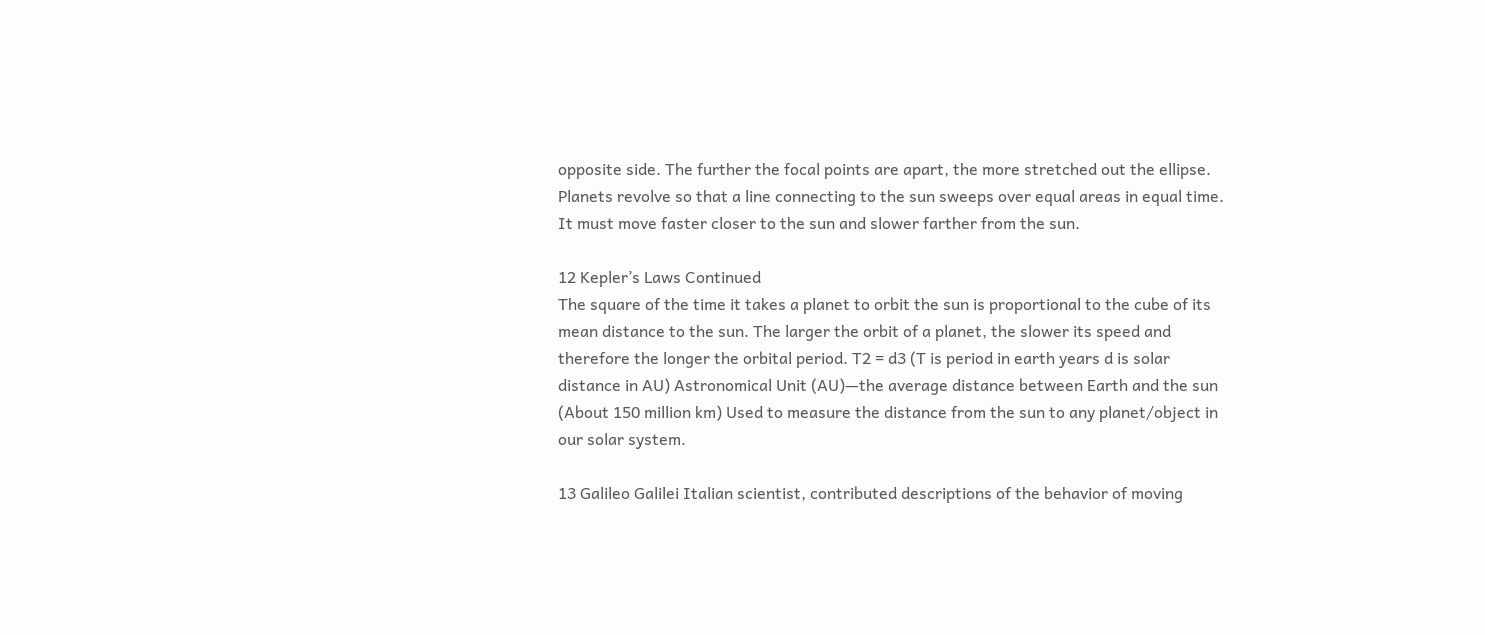opposite side. The further the focal points are apart, the more stretched out the ellipse. Planets revolve so that a line connecting to the sun sweeps over equal areas in equal time. It must move faster closer to the sun and slower farther from the sun.

12 Kepler’s Laws Continued
The square of the time it takes a planet to orbit the sun is proportional to the cube of its mean distance to the sun. The larger the orbit of a planet, the slower its speed and therefore the longer the orbital period. T2 = d3 (T is period in earth years d is solar distance in AU) Astronomical Unit (AU)—the average distance between Earth and the sun (About 150 million km) Used to measure the distance from the sun to any planet/object in our solar system.

13 Galileo Galilei Italian scientist, contributed descriptions of the behavior of moving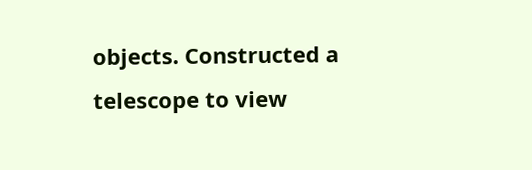objects. Constructed a telescope to view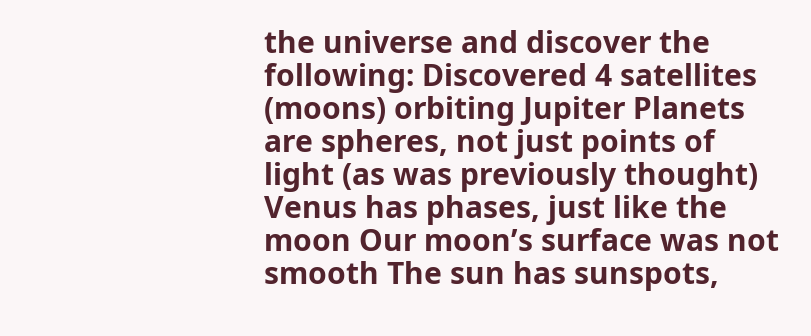the universe and discover the following: Discovered 4 satellites (moons) orbiting Jupiter Planets are spheres, not just points of light (as was previously thought) Venus has phases, just like the moon Our moon’s surface was not smooth The sun has sunspots,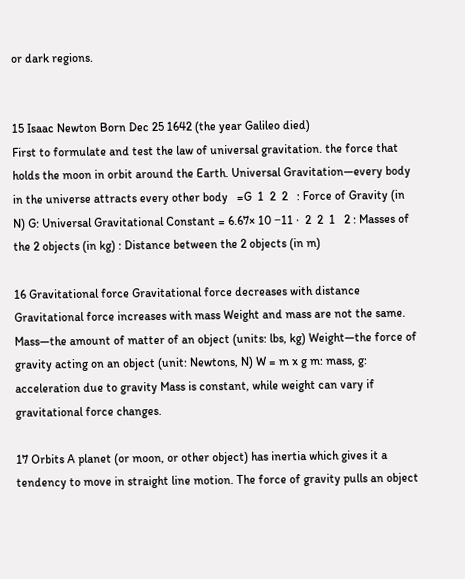or dark regions.


15 Isaac Newton Born Dec 25 1642 (the year Galileo died)
First to formulate and test the law of universal gravitation. the force that holds the moon in orbit around the Earth. Universal Gravitation—every body in the universe attracts every other body   =G  1  2  2   : Force of Gravity (in N) G: Universal Gravitational Constant = 6.67× 10 −11 ∙  2  2  1   2 : Masses of the 2 objects (in kg) : Distance between the 2 objects (in m)

16 Gravitational force Gravitational force decreases with distance
Gravitational force increases with mass Weight and mass are not the same. Mass—the amount of matter of an object (units: lbs, kg) Weight—the force of gravity acting on an object (unit: Newtons, N) W = m x g m: mass, g: acceleration due to gravity Mass is constant, while weight can vary if gravitational force changes.

17 Orbits A planet (or moon, or other object) has inertia which gives it a tendency to move in straight line motion. The force of gravity pulls an object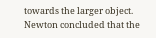towards the larger object. Newton concluded that the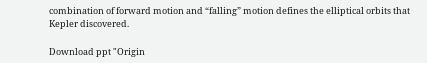combination of forward motion and “falling” motion defines the elliptical orbits that Kepler discovered.

Download ppt "Origin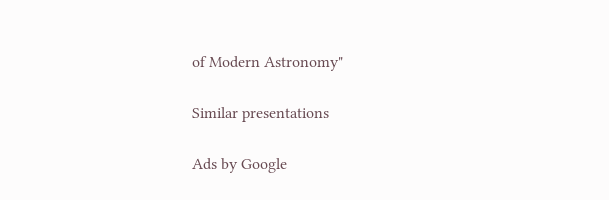of Modern Astronomy"

Similar presentations

Ads by Google